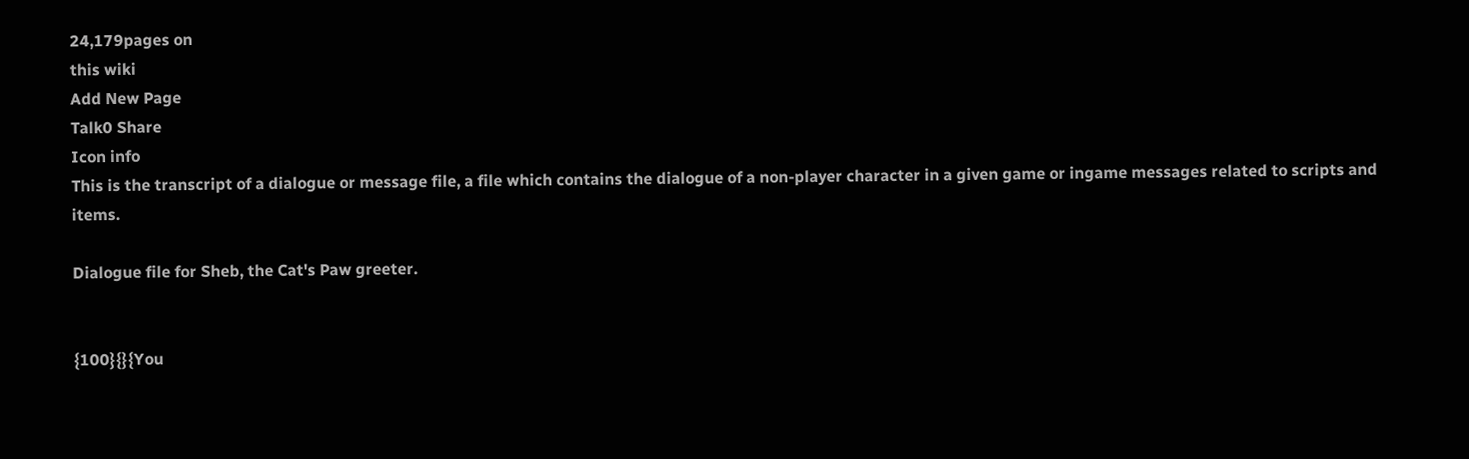24,179pages on
this wiki
Add New Page
Talk0 Share
Icon info
This is the transcript of a dialogue or message file, a file which contains the dialogue of a non-player character in a given game or ingame messages related to scripts and items.

Dialogue file for Sheb, the Cat's Paw greeter.


{100}{}{You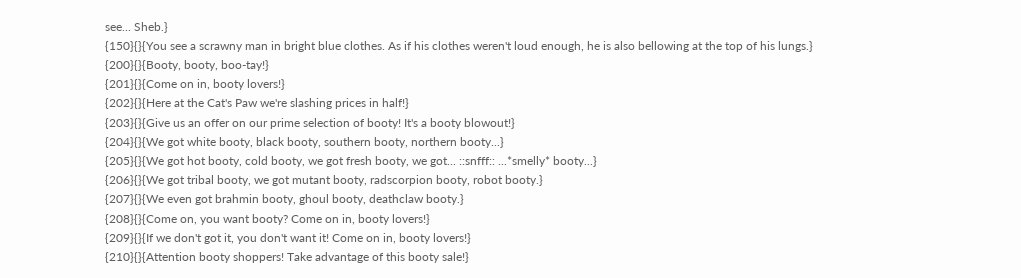see... Sheb.}
{150}{}{You see a scrawny man in bright blue clothes. As if his clothes weren't loud enough, he is also bellowing at the top of his lungs.}
{200}{}{Booty, booty, boo-tay!}
{201}{}{Come on in, booty lovers!}
{202}{}{Here at the Cat's Paw we're slashing prices in half!}
{203}{}{Give us an offer on our prime selection of booty! It's a booty blowout!}
{204}{}{We got white booty, black booty, southern booty, northern booty...}
{205}{}{We got hot booty, cold booty, we got fresh booty, we got... ::snfff:: ...*smelly* booty...}
{206}{}{We got tribal booty, we got mutant booty, radscorpion booty, robot booty.}
{207}{}{We even got brahmin booty, ghoul booty, deathclaw booty.}
{208}{}{Come on, you want booty? Come on in, booty lovers!}
{209}{}{If we don't got it, you don't want it! Come on in, booty lovers!}
{210}{}{Attention booty shoppers! Take advantage of this booty sale!}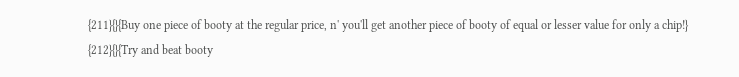{211}{}{Buy one piece of booty at the regular price, n' you'll get another piece of booty of equal or lesser value for only a chip!}
{212}{}{Try and beat booty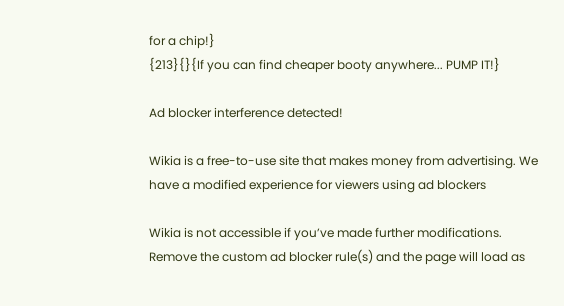for a chip!}
{213}{}{If you can find cheaper booty anywhere... PUMP IT!}

Ad blocker interference detected!

Wikia is a free-to-use site that makes money from advertising. We have a modified experience for viewers using ad blockers

Wikia is not accessible if you’ve made further modifications. Remove the custom ad blocker rule(s) and the page will load as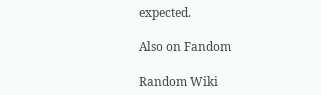expected.

Also on Fandom

Random Wiki